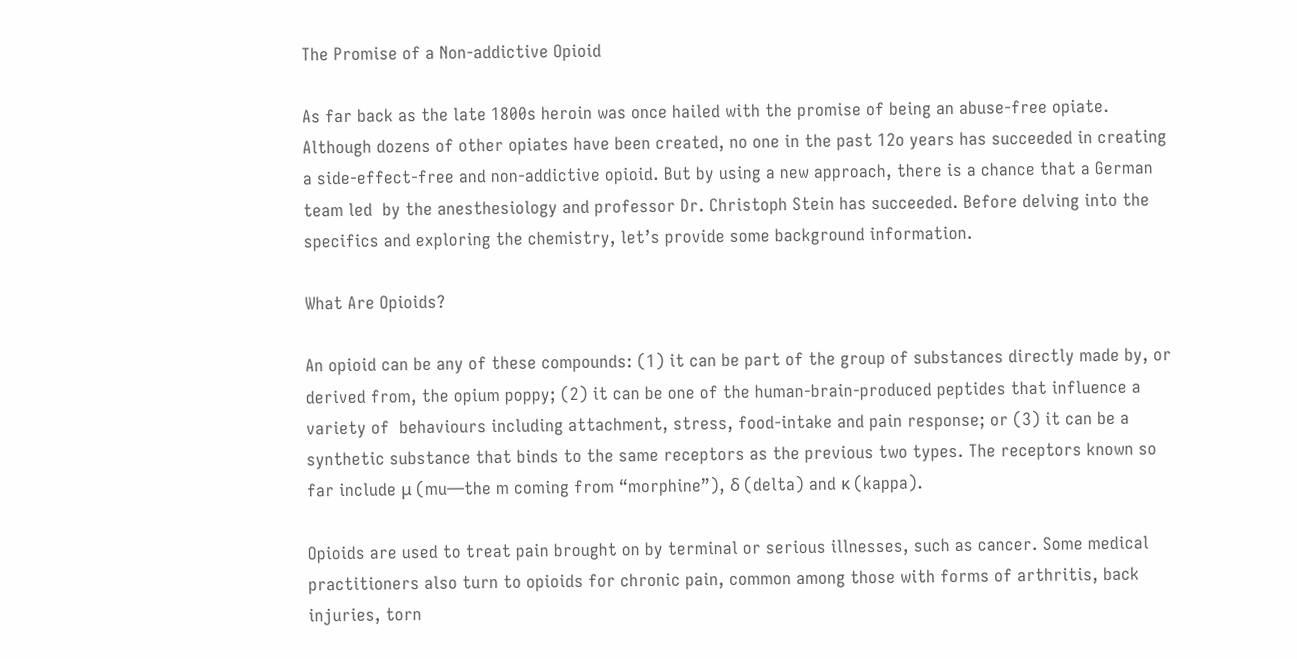The Promise of a Non-addictive Opioid

As far back as the late 1800s heroin was once hailed with the promise of being an abuse-free opiate. Although dozens of other opiates have been created, no one in the past 12o years has succeeded in creating a side-effect-free and non-addictive opioid. But by using a new approach, there is a chance that a German team led  by the anesthesiology and professor Dr. Christoph Stein has succeeded. Before delving into the specifics and exploring the chemistry, let’s provide some background information.

What Are Opioids?

An opioid can be any of these compounds: (1) it can be part of the group of substances directly made by, or derived from, the opium poppy; (2) it can be one of the human-brain-produced peptides that influence a variety of  behaviours including attachment, stress, food-intake and pain response; or (3) it can be a synthetic substance that binds to the same receptors as the previous two types. The receptors known so far include μ (mu—the m coming from “morphine”), δ (delta) and κ (kappa).

Opioids are used to treat pain brought on by terminal or serious illnesses, such as cancer. Some medical practitioners also turn to opioids for chronic pain, common among those with forms of arthritis, back injuries, torn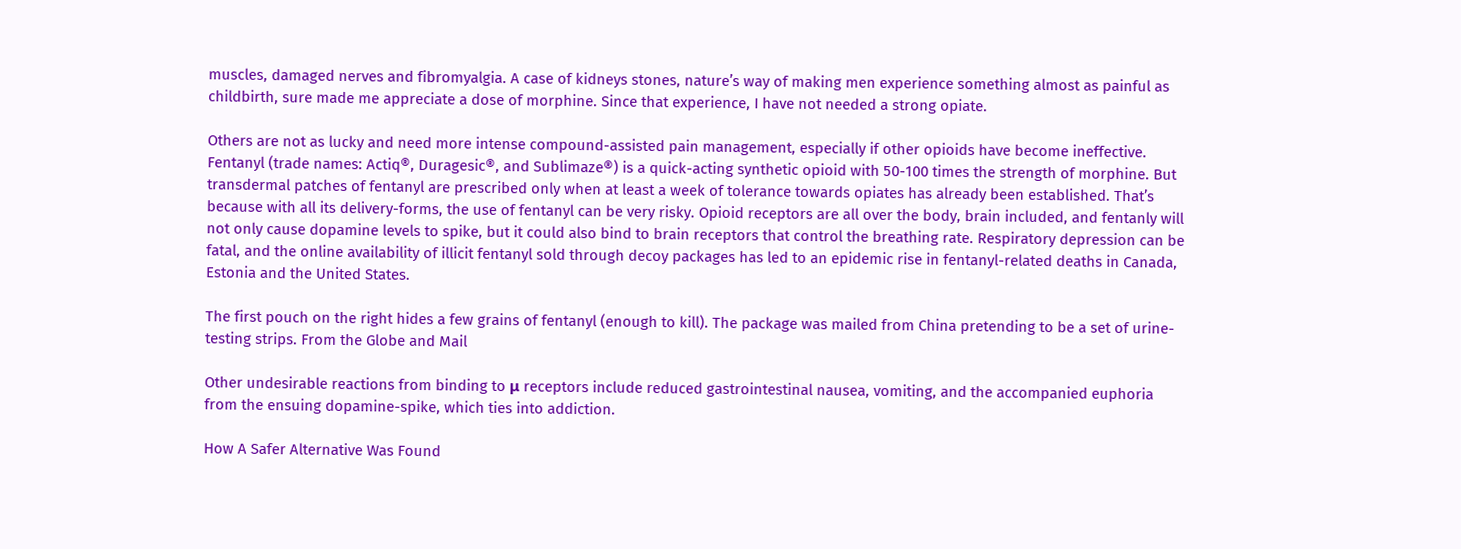muscles, damaged nerves and fibromyalgia. A case of kidneys stones, nature’s way of making men experience something almost as painful as childbirth, sure made me appreciate a dose of morphine. Since that experience, I have not needed a strong opiate.

Others are not as lucky and need more intense compound-assisted pain management, especially if other opioids have become ineffective. Fentanyl (trade names: Actiq®, Duragesic®, and Sublimaze®) is a quick-acting synthetic opioid with 50-100 times the strength of morphine. But transdermal patches of fentanyl are prescribed only when at least a week of tolerance towards opiates has already been established. That’s because with all its delivery-forms, the use of fentanyl can be very risky. Opioid receptors are all over the body, brain included, and fentanly will not only cause dopamine levels to spike, but it could also bind to brain receptors that control the breathing rate. Respiratory depression can be fatal, and the online availability of illicit fentanyl sold through decoy packages has led to an epidemic rise in fentanyl-related deaths in Canada, Estonia and the United States.

The first pouch on the right hides a few grains of fentanyl (enough to kill). The package was mailed from China pretending to be a set of urine-testing strips. From the Globe and Mail

Other undesirable reactions from binding to μ receptors include reduced gastrointestinal nausea, vomiting, and the accompanied euphoria from the ensuing dopamine-spike, which ties into addiction.

How A Safer Alternative Was Found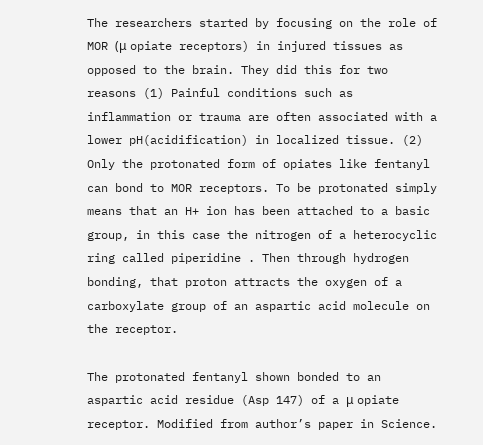The researchers started by focusing on the role of MOR (μ opiate receptors) in injured tissues as opposed to the brain. They did this for two reasons (1) Painful conditions such as inflammation or trauma are often associated with a lower pH(acidification) in localized tissue. (2) Only the protonated form of opiates like fentanyl can bond to MOR receptors. To be protonated simply means that an H+ ion has been attached to a basic group, in this case the nitrogen of a heterocyclic ring called piperidine . Then through hydrogen bonding, that proton attracts the oxygen of a carboxylate group of an aspartic acid molecule on the receptor.

The protonated fentanyl shown bonded to an aspartic acid residue (Asp 147) of a μ opiate receptor. Modified from author’s paper in Science.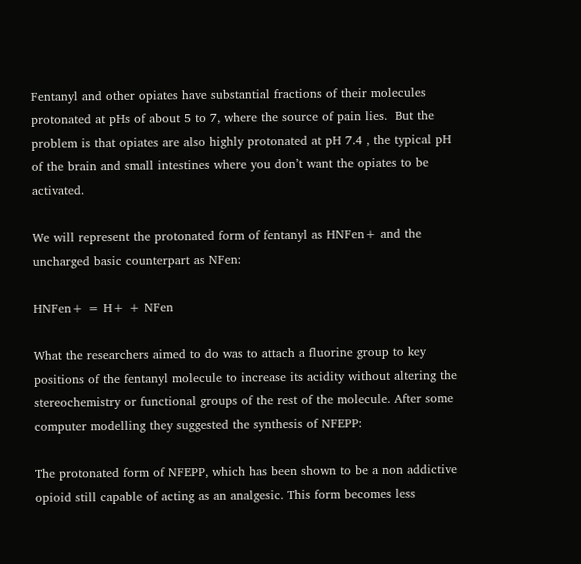Fentanyl and other opiates have substantial fractions of their molecules protonated at pHs of about 5 to 7, where the source of pain lies.  But the problem is that opiates are also highly protonated at pH 7.4 , the typical pH of the brain and small intestines where you don’t want the opiates to be activated.

We will represent the protonated form of fentanyl as HNFen+ and the uncharged basic counterpart as NFen:

HNFen+ = H+ + NFen

What the researchers aimed to do was to attach a fluorine group to key positions of the fentanyl molecule to increase its acidity without altering the stereochemistry or functional groups of the rest of the molecule. After some computer modelling they suggested the synthesis of NFEPP:

The protonated form of NFEPP, which has been shown to be a non addictive opioid still capable of acting as an analgesic. This form becomes less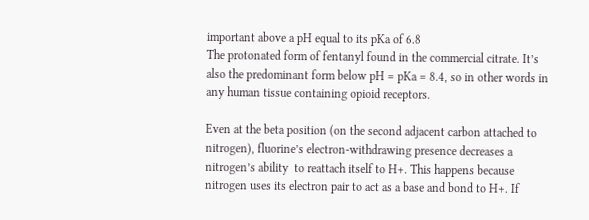important above a pH equal to its pKa of 6.8
The protonated form of fentanyl found in the commercial citrate. It’s also the predominant form below pH = pKa = 8.4, so in other words in any human tissue containing opioid receptors.

Even at the beta position (on the second adjacent carbon attached to nitrogen), fluorine’s electron-withdrawing presence decreases a nitrogen’s ability  to reattach itself to H+. This happens because nitrogen uses its electron pair to act as a base and bond to H+. If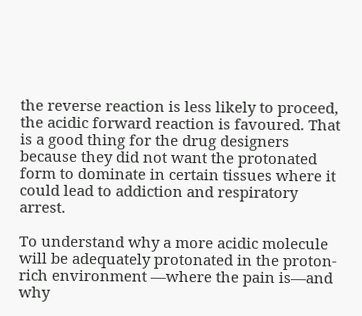the reverse reaction is less likely to proceed, the acidic forward reaction is favoured. That is a good thing for the drug designers because they did not want the protonated form to dominate in certain tissues where it could lead to addiction and respiratory arrest.

To understand why a more acidic molecule will be adequately protonated in the proton-rich environment —where the pain is—and why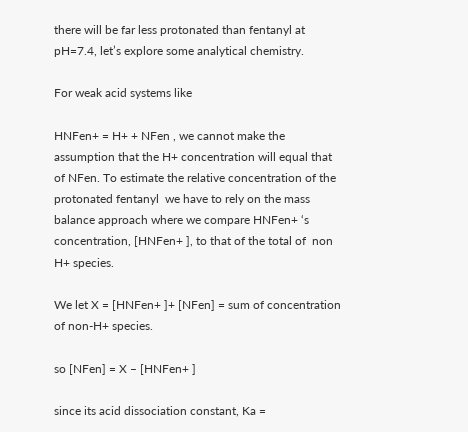there will be far less protonated than fentanyl at pH=7.4, let’s explore some analytical chemistry.

For weak acid systems like

HNFen+ = H+ + NFen , we cannot make the assumption that the H+ concentration will equal that of NFen. To estimate the relative concentration of the protonated fentanyl  we have to rely on the mass balance approach where we compare HNFen+ ‘s concentration, [HNFen+ ], to that of the total of  non H+ species.

We let X = [HNFen+ ]+ [NFen] = sum of concentration of non-H+ species.

so [NFen] = X – [HNFen+ ]

since its acid dissociation constant, Ka =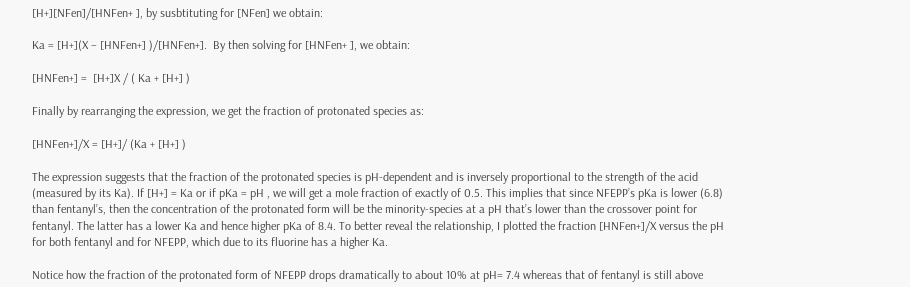[H+][NFen]/[HNFen+ ], by susbtituting for [NFen] we obtain:

Ka = [H+](X – [HNFen+] )/[HNFen+].  By then solving for [HNFen+ ], we obtain:

[HNFen+] =  [H+]X / ( Ka + [H+] )

Finally by rearranging the expression, we get the fraction of protonated species as:

[HNFen+]/X = [H+]/ (Ka + [H+] )

The expression suggests that the fraction of the protonated species is pH-dependent and is inversely proportional to the strength of the acid (measured by its Ka). If [H+] = Ka or if pKa = pH , we will get a mole fraction of exactly of 0.5. This implies that since NFEPP’s pKa is lower (6.8) than fentanyl’s, then the concentration of the protonated form will be the minority-species at a pH that’s lower than the crossover point for fentanyl. The latter has a lower Ka and hence higher pKa of 8.4. To better reveal the relationship, I plotted the fraction [HNFen+]/X versus the pH for both fentanyl and for NFEPP, which due to its fluorine has a higher Ka.

Notice how the fraction of the protonated form of NFEPP drops dramatically to about 10% at pH= 7.4 whereas that of fentanyl is still above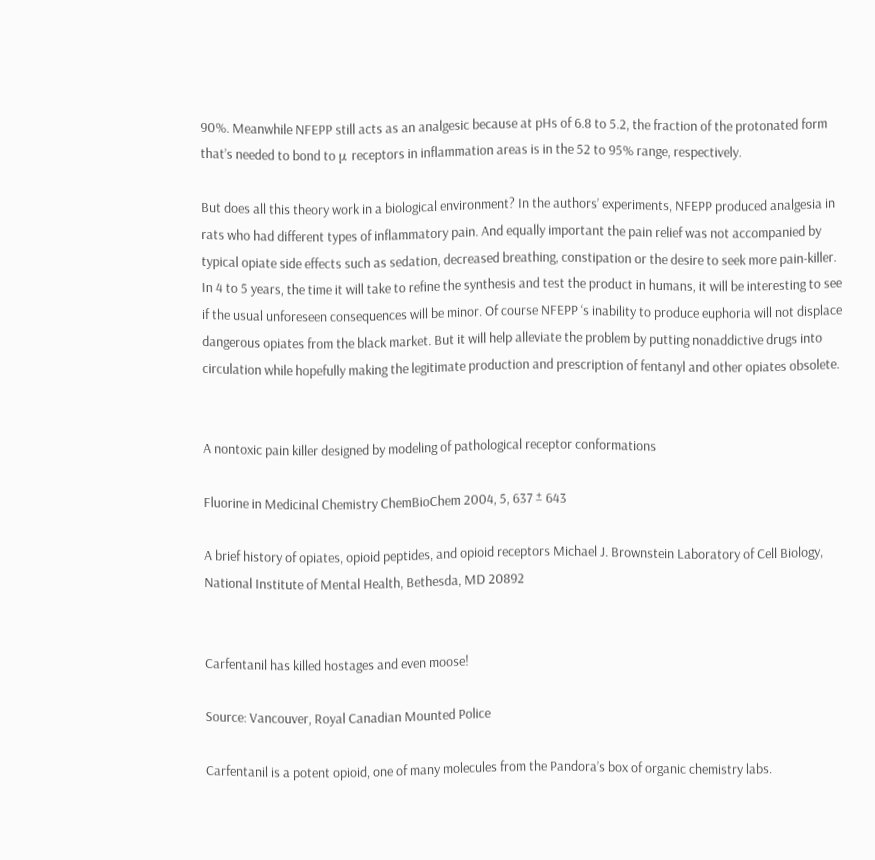90%. Meanwhile NFEPP still acts as an analgesic because at pHs of 6.8 to 5.2, the fraction of the protonated form that’s needed to bond to μ receptors in inflammation areas is in the 52 to 95% range, respectively.

But does all this theory work in a biological environment? In the authors’ experiments, NFEPP produced analgesia in rats who had different types of inflammatory pain. And equally important the pain relief was not accompanied by typical opiate side effects such as sedation, decreased breathing, constipation or the desire to seek more pain-killer. In 4 to 5 years, the time it will take to refine the synthesis and test the product in humans, it will be interesting to see if the usual unforeseen consequences will be minor. Of course NFEPP ‘s inability to produce euphoria will not displace dangerous opiates from the black market. But it will help alleviate the problem by putting nonaddictive drugs into circulation while hopefully making the legitimate production and prescription of fentanyl and other opiates obsolete.


A nontoxic pain killer designed by modeling of pathological receptor conformations

Fluorine in Medicinal Chemistry ChemBioChem 2004, 5, 637 ± 643

A brief history of opiates, opioid peptides, and opioid receptors Michael J. Brownstein Laboratory of Cell Biology, National Institute of Mental Health, Bethesda, MD 20892


Carfentanil has killed hostages and even moose!

Source: Vancouver, Royal Canadian Mounted Police

Carfentanil is a potent opioid, one of many molecules from the Pandora’s box of organic chemistry labs.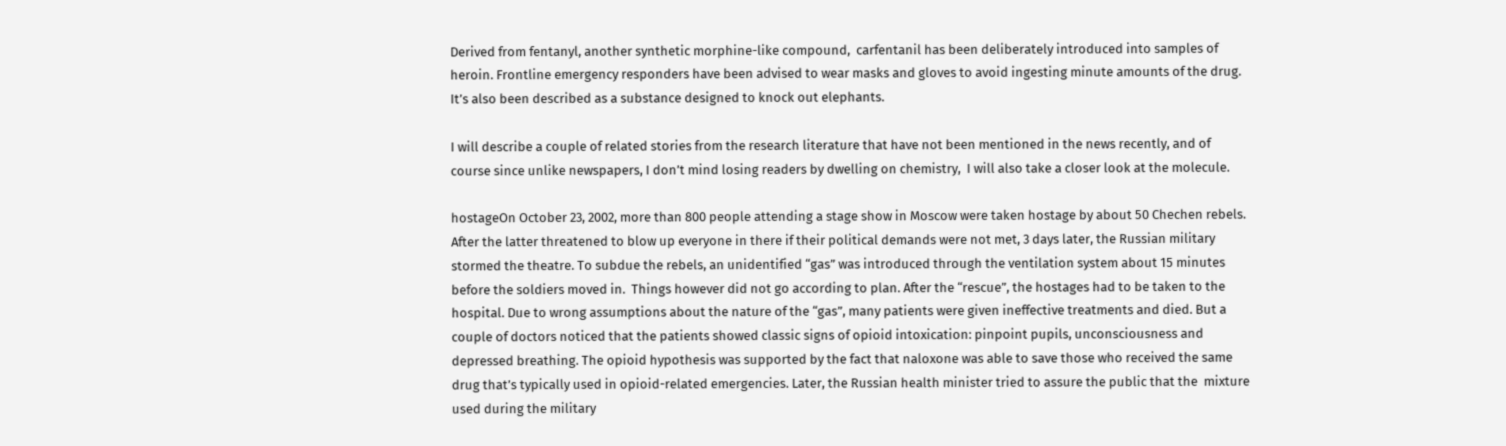Derived from fentanyl, another synthetic morphine-like compound,  carfentanil has been deliberately introduced into samples of  heroin. Frontline emergency responders have been advised to wear masks and gloves to avoid ingesting minute amounts of the drug. It’s also been described as a substance designed to knock out elephants.

I will describe a couple of related stories from the research literature that have not been mentioned in the news recently, and of course since unlike newspapers, I don’t mind losing readers by dwelling on chemistry,  I will also take a closer look at the molecule.

hostageOn October 23, 2002, more than 800 people attending a stage show in Moscow were taken hostage by about 50 Chechen rebels. After the latter threatened to blow up everyone in there if their political demands were not met, 3 days later, the Russian military stormed the theatre. To subdue the rebels, an unidentified “gas” was introduced through the ventilation system about 15 minutes before the soldiers moved in.  Things however did not go according to plan. After the “rescue”, the hostages had to be taken to the hospital. Due to wrong assumptions about the nature of the “gas”, many patients were given ineffective treatments and died. But a couple of doctors noticed that the patients showed classic signs of opioid intoxication: pinpoint pupils, unconsciousness and depressed breathing. The opioid hypothesis was supported by the fact that naloxone was able to save those who received the same drug that’s typically used in opioid-related emergencies. Later, the Russian health minister tried to assure the public that the  mixture used during the military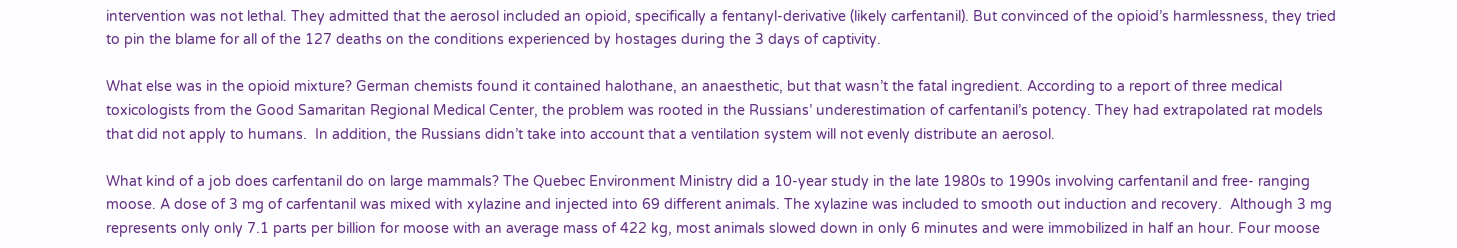intervention was not lethal. They admitted that the aerosol included an opioid, specifically a fentanyl-derivative (likely carfentanil). But convinced of the opioid’s harmlessness, they tried to pin the blame for all of the 127 deaths on the conditions experienced by hostages during the 3 days of captivity.

What else was in the opioid mixture? German chemists found it contained halothane, an anaesthetic, but that wasn’t the fatal ingredient. According to a report of three medical toxicologists from the Good Samaritan Regional Medical Center, the problem was rooted in the Russians’ underestimation of carfentanil’s potency. They had extrapolated rat models that did not apply to humans.  In addition, the Russians didn’t take into account that a ventilation system will not evenly distribute an aerosol.

What kind of a job does carfentanil do on large mammals? The Quebec Environment Ministry did a 10-year study in the late 1980s to 1990s involving carfentanil and free- ranging moose. A dose of 3 mg of carfentanil was mixed with xylazine and injected into 69 different animals. The xylazine was included to smooth out induction and recovery.  Although 3 mg represents only only 7.1 parts per billion for moose with an average mass of 422 kg, most animals slowed down in only 6 minutes and were immobilized in half an hour. Four moose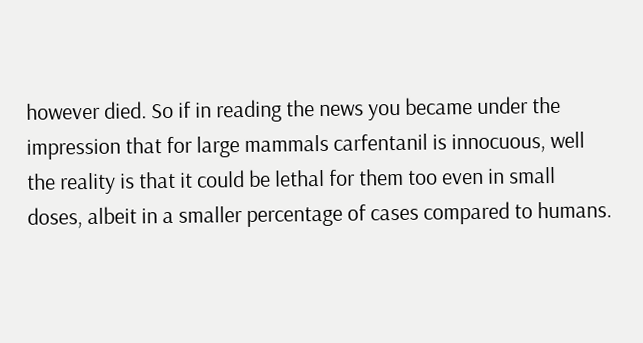however died. So if in reading the news you became under the impression that for large mammals carfentanil is innocuous, well the reality is that it could be lethal for them too even in small doses, albeit in a smaller percentage of cases compared to humans.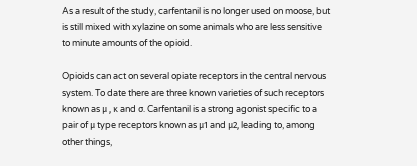As a result of the study, carfentanil is no longer used on moose, but is still mixed with xylazine on some animals who are less sensitive to minute amounts of the opioid.

Opioids can act on several opiate receptors in the central nervous system. To date there are three known varieties of such receptors known as μ , κ and σ. Carfentanil is a strong agonist specific to a pair of μ type receptors known as μ1 and μ2, leading to, among other things,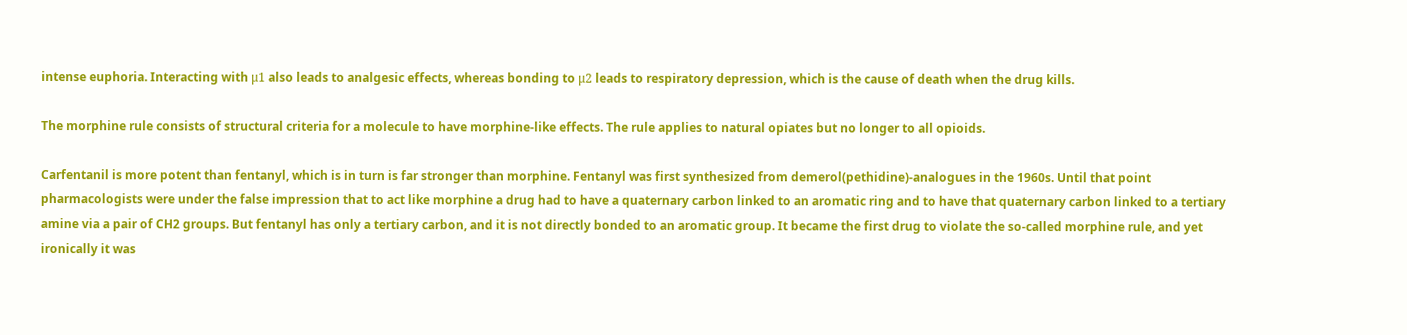intense euphoria. Interacting with μ1 also leads to analgesic effects, whereas bonding to μ2 leads to respiratory depression, which is the cause of death when the drug kills.

The morphine rule consists of structural criteria for a molecule to have morphine-like effects. The rule applies to natural opiates but no longer to all opioids.

Carfentanil is more potent than fentanyl, which is in turn is far stronger than morphine. Fentanyl was first synthesized from demerol(pethidine)-analogues in the 1960s. Until that point pharmacologists were under the false impression that to act like morphine a drug had to have a quaternary carbon linked to an aromatic ring and to have that quaternary carbon linked to a tertiary amine via a pair of CH2 groups. But fentanyl has only a tertiary carbon, and it is not directly bonded to an aromatic group. It became the first drug to violate the so-called morphine rule, and yet ironically it was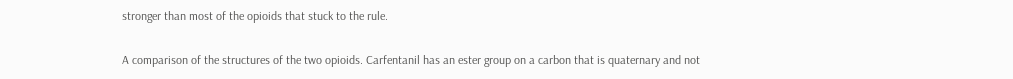stronger than most of the opioids that stuck to the rule.

A comparison of the structures of the two opioids. Carfentanil has an ester group on a carbon that is quaternary and not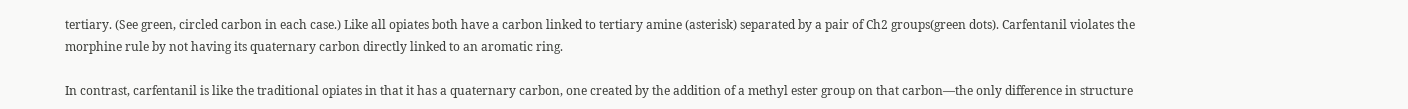tertiary. (See green, circled carbon in each case.) Like all opiates both have a carbon linked to tertiary amine (asterisk) separated by a pair of Ch2 groups(green dots). Carfentanil violates the morphine rule by not having its quaternary carbon directly linked to an aromatic ring.

In contrast, carfentanil is like the traditional opiates in that it has a quaternary carbon, one created by the addition of a methyl ester group on that carbon—the only difference in structure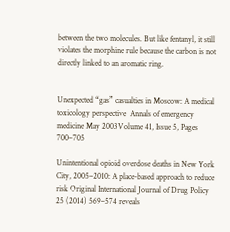between the two molecules. But like fentanyl, it still violates the morphine rule because the carbon is not directly linked to an aromatic ring.


Unexpected “gas” casualties in Moscow: A medical toxicology perspective  Annals of emergency medicine May 2003Volume 41, Issue 5, Pages 700–705

Unintentional opioid overdose deaths in New York City, 2005–2010: A place-based approach to reduce risk Original International Journal of Drug Policy 25 (2014) 569–574 reveals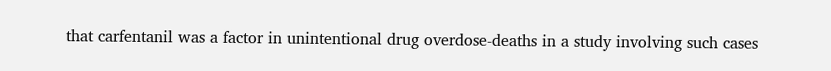that carfentanil was a factor in unintentional drug overdose-deaths in a study involving such cases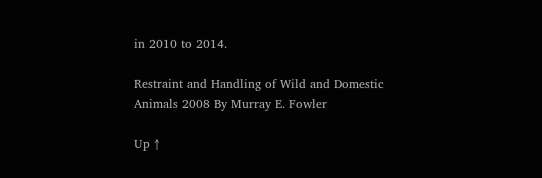in 2010 to 2014.

Restraint and Handling of Wild and Domestic Animals 2008 By Murray E. Fowler

Up ↑